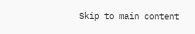Skip to main content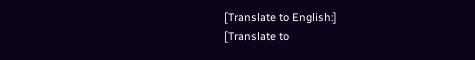[Translate to English:]
[Translate to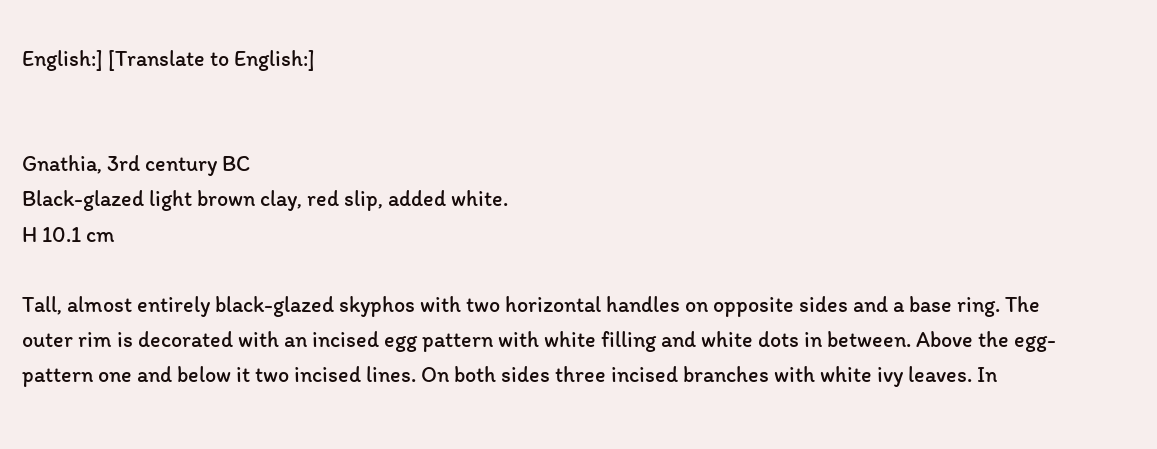English:] [Translate to English:]


Gnathia, 3rd century BC
Black-glazed light brown clay, red slip, added white.
H 10.1 cm

Tall, almost entirely black-glazed skyphos with two horizontal handles on opposite sides and a base ring. The outer rim is decorated with an incised egg pattern with white filling and white dots in between. Above the egg-pattern one and below it two incised lines. On both sides three incised branches with white ivy leaves. In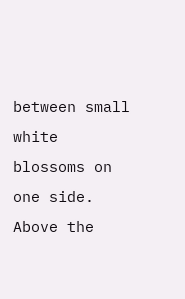between small white blossoms on one side. Above the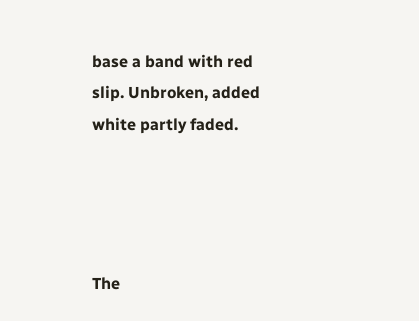base a band with red slip. Unbroken, added white partly faded.




The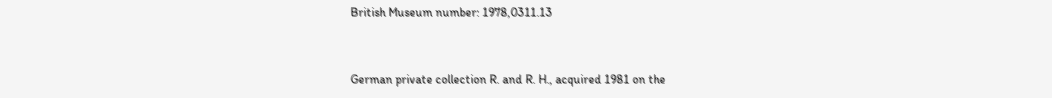British Museum number: 1978,0311.13


German private collection R. and R. H., acquired 1981 on the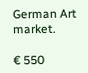German Art market.

€ 550